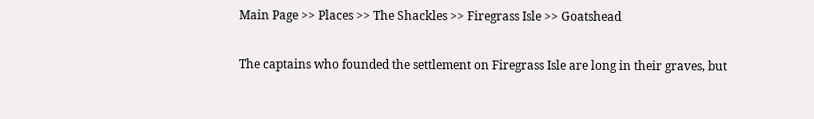Main Page >> Places >> The Shackles >> Firegrass Isle >> Goatshead

The captains who founded the settlement on Firegrass Isle are long in their graves, but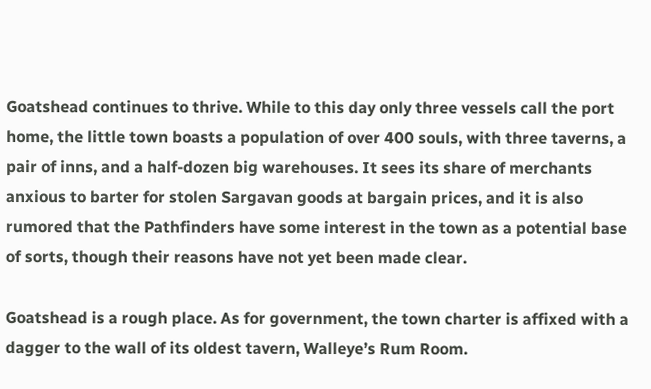Goatshead continues to thrive. While to this day only three vessels call the port home, the little town boasts a population of over 400 souls, with three taverns, a pair of inns, and a half-dozen big warehouses. It sees its share of merchants anxious to barter for stolen Sargavan goods at bargain prices, and it is also rumored that the Pathfinders have some interest in the town as a potential base of sorts, though their reasons have not yet been made clear.

Goatshead is a rough place. As for government, the town charter is affixed with a dagger to the wall of its oldest tavern, Walleye’s Rum Room.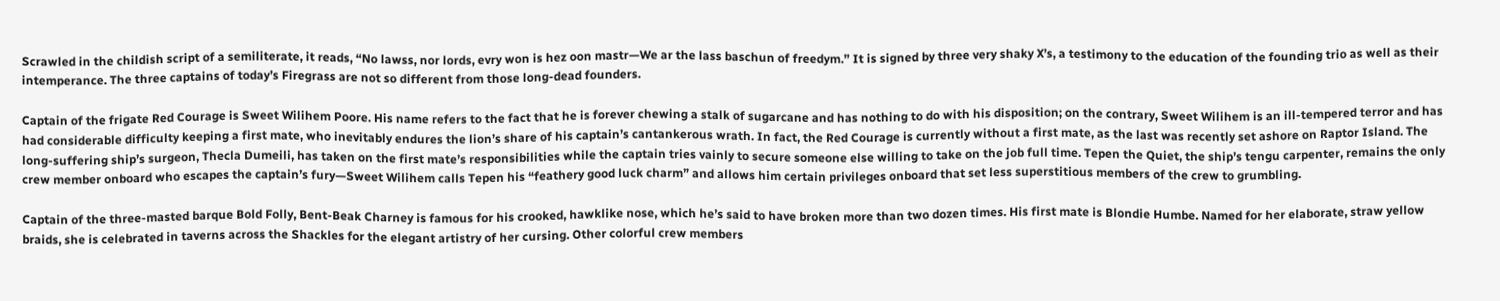Scrawled in the childish script of a semiliterate, it reads, “No lawss, nor lords, evry won is hez oon mastr—We ar the lass baschun of freedym.” It is signed by three very shaky X’s, a testimony to the education of the founding trio as well as their intemperance. The three captains of today’s Firegrass are not so different from those long-dead founders.

Captain of the frigate Red Courage is Sweet Wilihem Poore. His name refers to the fact that he is forever chewing a stalk of sugarcane and has nothing to do with his disposition; on the contrary, Sweet Wilihem is an ill-tempered terror and has had considerable difficulty keeping a first mate, who inevitably endures the lion’s share of his captain’s cantankerous wrath. In fact, the Red Courage is currently without a first mate, as the last was recently set ashore on Raptor Island. The long-suffering ship’s surgeon, Thecla Dumeili, has taken on the first mate’s responsibilities while the captain tries vainly to secure someone else willing to take on the job full time. Tepen the Quiet, the ship’s tengu carpenter, remains the only crew member onboard who escapes the captain’s fury—Sweet Wilihem calls Tepen his “feathery good luck charm” and allows him certain privileges onboard that set less superstitious members of the crew to grumbling.

Captain of the three-masted barque Bold Folly, Bent-Beak Charney is famous for his crooked, hawklike nose, which he’s said to have broken more than two dozen times. His first mate is Blondie Humbe. Named for her elaborate, straw yellow braids, she is celebrated in taverns across the Shackles for the elegant artistry of her cursing. Other colorful crew members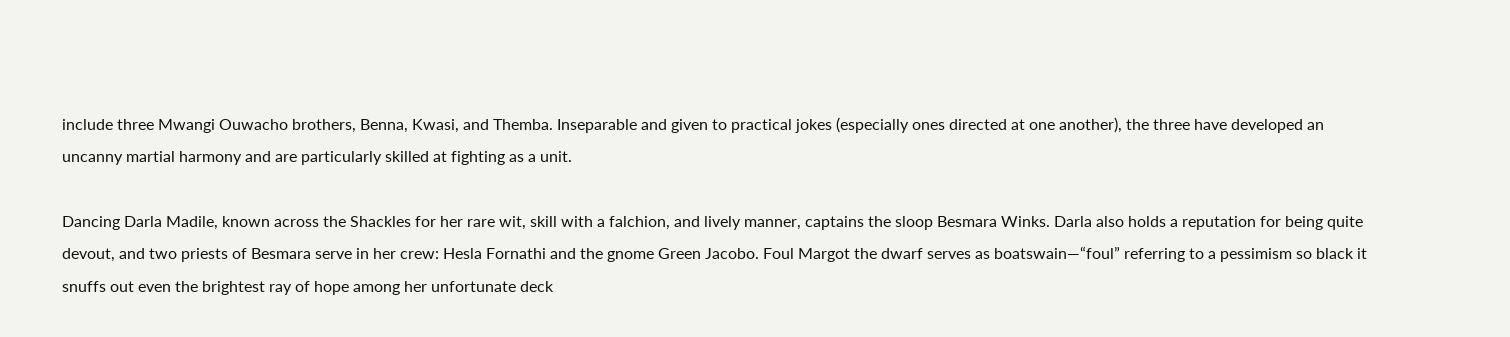include three Mwangi Ouwacho brothers, Benna, Kwasi, and Themba. Inseparable and given to practical jokes (especially ones directed at one another), the three have developed an uncanny martial harmony and are particularly skilled at fighting as a unit.

Dancing Darla Madile, known across the Shackles for her rare wit, skill with a falchion, and lively manner, captains the sloop Besmara Winks. Darla also holds a reputation for being quite devout, and two priests of Besmara serve in her crew: Hesla Fornathi and the gnome Green Jacobo. Foul Margot the dwarf serves as boatswain—“foul” referring to a pessimism so black it snuffs out even the brightest ray of hope among her unfortunate deck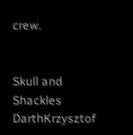crew.


Skull and Shackles DarthKrzysztof